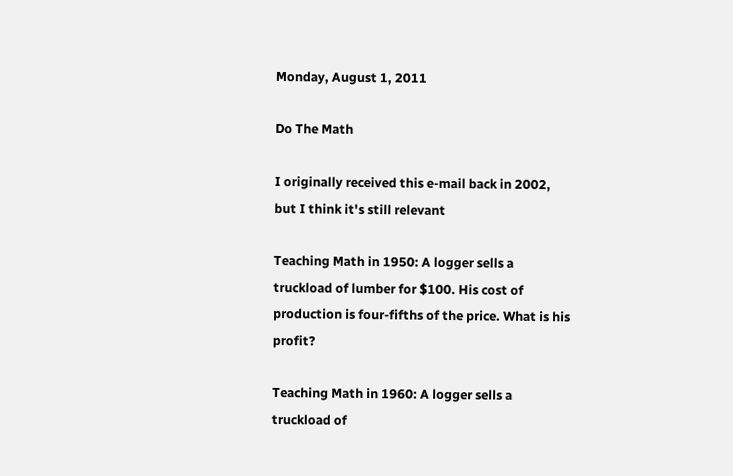Monday, August 1, 2011

Do The Math

I originally received this e-mail back in 2002, but I think it's still relevant

Teaching Math in 1950: A logger sells a truckload of lumber for $100. His cost of production is four-fifths of the price. What is his profit?

Teaching Math in 1960: A logger sells a truckload of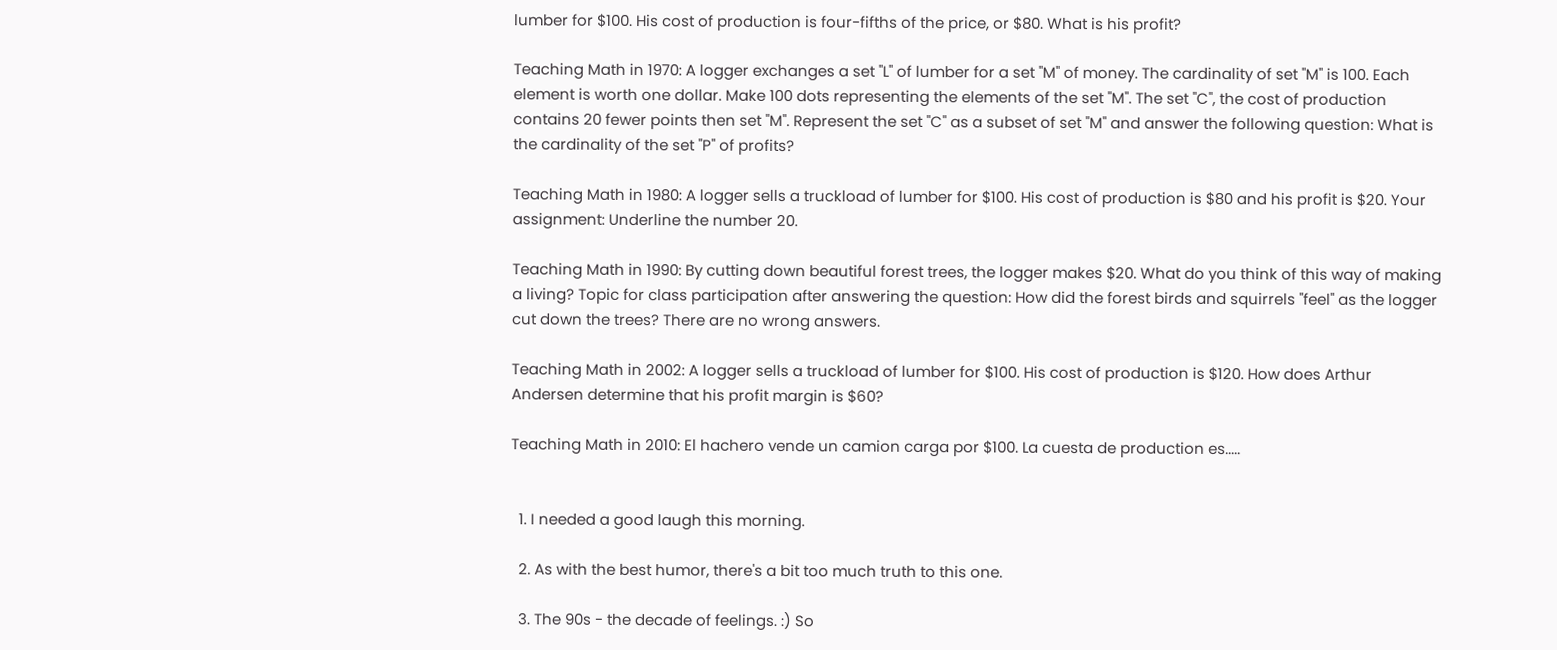lumber for $100. His cost of production is four-fifths of the price, or $80. What is his profit?

Teaching Math in 1970: A logger exchanges a set "L" of lumber for a set "M" of money. The cardinality of set "M" is 100. Each element is worth one dollar. Make 100 dots representing the elements of the set "M". The set "C", the cost of production contains 20 fewer points then set "M". Represent the set "C" as a subset of set "M" and answer the following question: What is the cardinality of the set "P" of profits?

Teaching Math in 1980: A logger sells a truckload of lumber for $100. His cost of production is $80 and his profit is $20. Your assignment: Underline the number 20.

Teaching Math in 1990: By cutting down beautiful forest trees, the logger makes $20. What do you think of this way of making a living? Topic for class participation after answering the question: How did the forest birds and squirrels "feel" as the logger cut down the trees? There are no wrong answers.

Teaching Math in 2002: A logger sells a truckload of lumber for $100. His cost of production is $120. How does Arthur Andersen determine that his profit margin is $60?

Teaching Math in 2010: El hachero vende un camion carga por $100. La cuesta de production es.....


  1. I needed a good laugh this morning.

  2. As with the best humor, there's a bit too much truth to this one.

  3. The 90s - the decade of feelings. :) So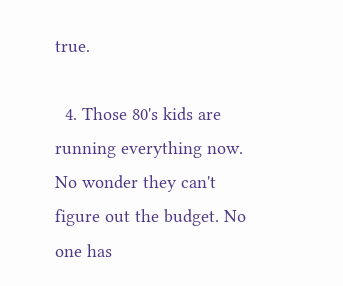true.

  4. Those 80's kids are running everything now. No wonder they can't figure out the budget. No one has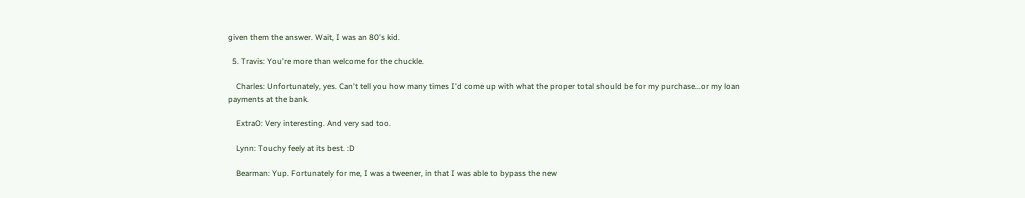given them the answer. Wait, I was an 80's kid.

  5. Travis: You're more than welcome for the chuckle.

    Charles: Unfortunately, yes. Can't tell you how many times I'd come up with what the proper total should be for my purchase...or my loan payments at the bank.

    ExtraO: Very interesting. And very sad too.

    Lynn: Touchy feely at its best. :D

    Bearman: Yup. Fortunately for me, I was a tweener, in that I was able to bypass the new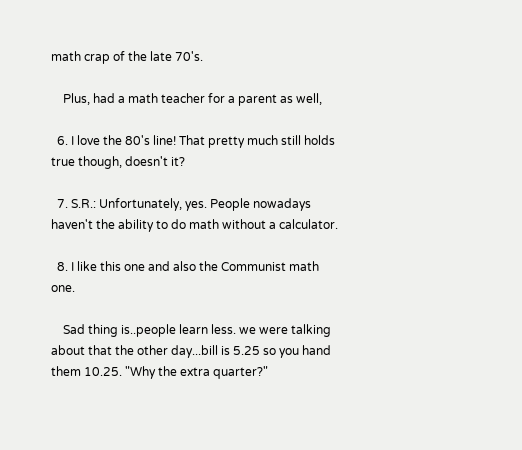math crap of the late 70's.

    Plus, had a math teacher for a parent as well,

  6. I love the 80's line! That pretty much still holds true though, doesn't it?

  7. S.R.: Unfortunately, yes. People nowadays haven't the ability to do math without a calculator.

  8. I like this one and also the Communist math one.

    Sad thing is..people learn less. we were talking about that the other day...bill is 5.25 so you hand them 10.25. "Why the extra quarter?"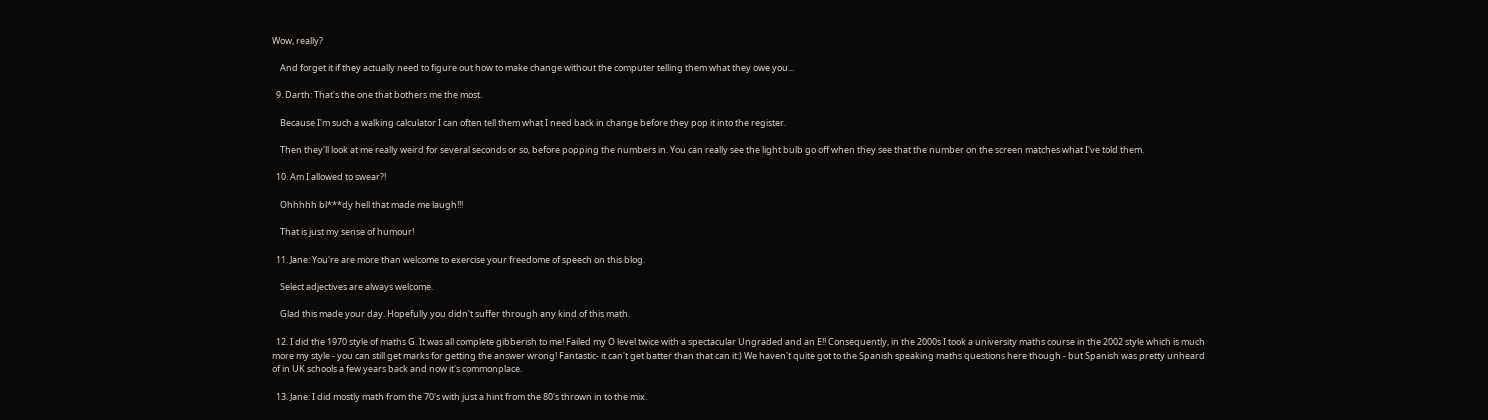Wow, really?

    And forget it if they actually need to figure out how to make change without the computer telling them what they owe you...

  9. Darth: That's the one that bothers me the most.

    Because I'm such a walking calculator I can often tell them what I need back in change before they pop it into the register.

    Then they'll look at me really weird for several seconds or so, before popping the numbers in. You can really see the light bulb go off when they see that the number on the screen matches what I've told them.

  10. Am I allowed to swear?!

    Ohhhhh bl***dy hell that made me laugh!!!

    That is just my sense of humour!

  11. Jane: You're are more than welcome to exercise your freedome of speech on this blog.

    Select adjectives are always welcome.

    Glad this made your day. Hopefully you didn't suffer through any kind of this math.

  12. I did the 1970 style of maths G. It was all complete gibberish to me! Failed my O level twice with a spectacular Ungraded and an E!! Consequently, in the 2000s I took a university maths course in the 2002 style which is much more my style - you can still get marks for getting the answer wrong! Fantastic- it can't get batter than that can it:) We haven't quite got to the Spanish speaking maths questions here though - but Spanish was pretty unheard of in UK schools a few years back and now it's commonplace.

  13. Jane: I did mostly math from the 70's with just a hint from the 80's thrown in to the mix.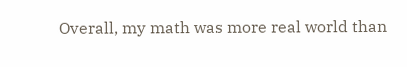Overall, my math was more real world than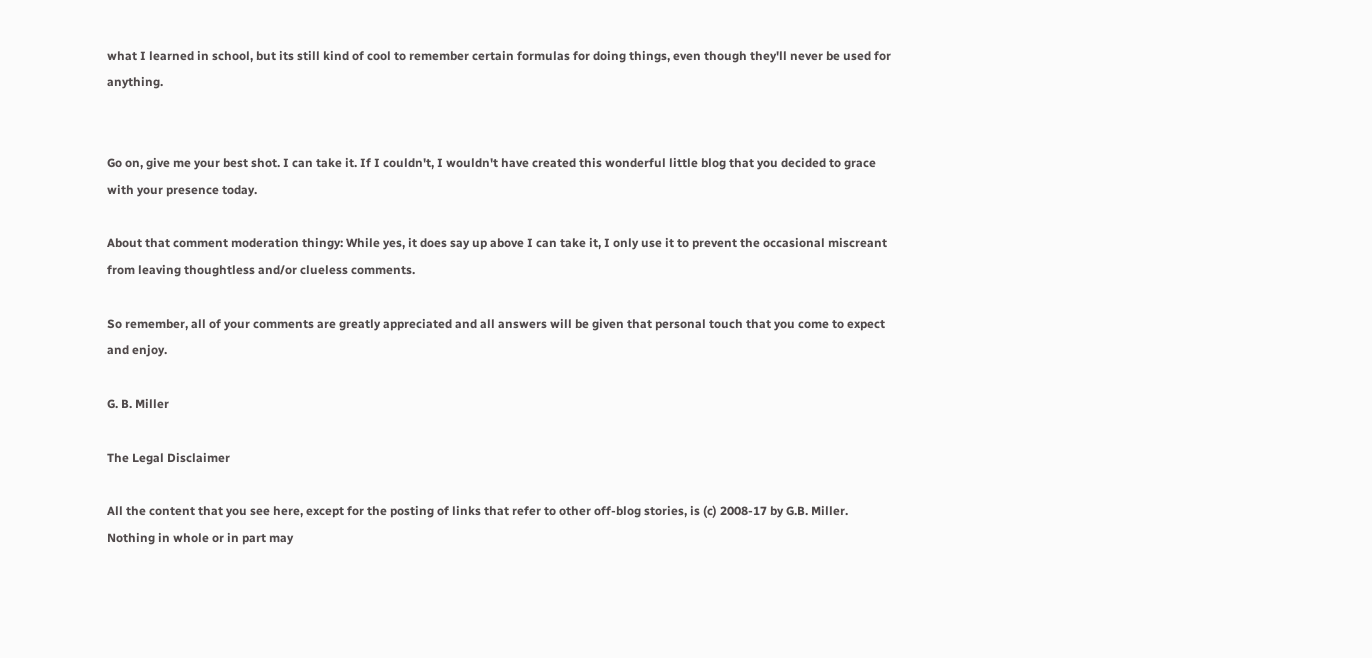what I learned in school, but its still kind of cool to remember certain formulas for doing things, even though they'll never be used for anything.


Go on, give me your best shot. I can take it. If I couldn't, I wouldn't have created this wonderful little blog that you decided to grace with your presence today.

About that comment moderation thingy: While yes, it does say up above I can take it, I only use it to prevent the occasional miscreant from leaving thoughtless and/or clueless comments.

So remember, all of your comments are greatly appreciated and all answers will be given that personal touch that you come to expect and enjoy.

G. B. Miller

The Legal Disclaimer

All the content that you see here, except for the posting of links that refer to other off-blog stories, is (c) 2008-17 by G.B. Miller. Nothing in whole or in part may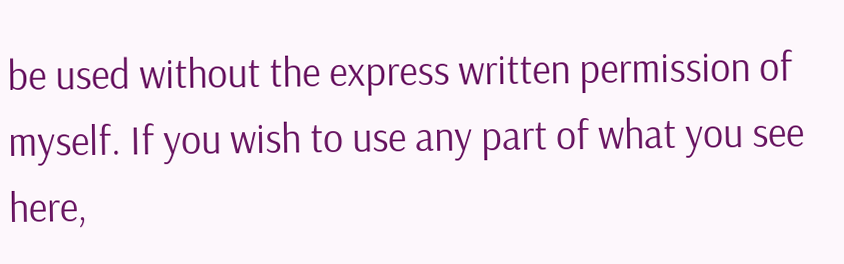be used without the express written permission of myself. If you wish to use any part of what you see here,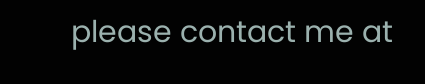please contact me at